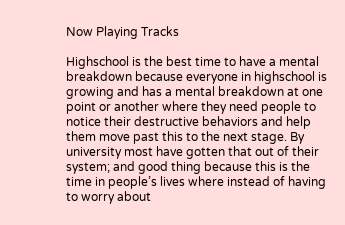Now Playing Tracks

Highschool is the best time to have a mental breakdown because everyone in highschool is growing and has a mental breakdown at one point or another where they need people to notice their destructive behaviors and help them move past this to the next stage. By university most have gotten that out of their system; and good thing because this is the time in people’s lives where instead of having to worry about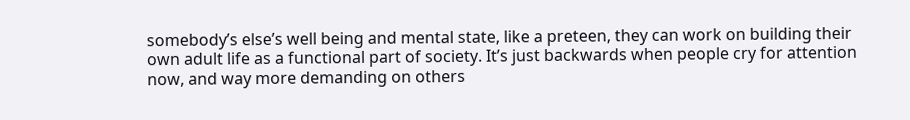somebody’s else’s well being and mental state, like a preteen, they can work on building their own adult life as a functional part of society. It’s just backwards when people cry for attention now, and way more demanding on others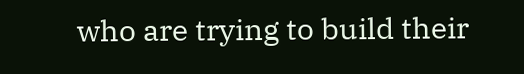who are trying to build their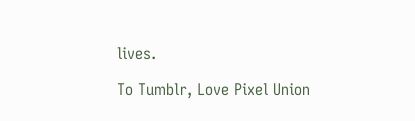lives.

To Tumblr, Love Pixel Union